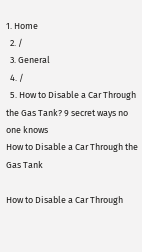1. Home
  2. /
  3. General
  4. /
  5. How to Disable a Car Through the Gas Tank? 9 secret ways no one knows
How to Disable a Car Through the Gas Tank

How to Disable a Car Through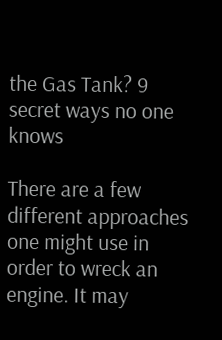the Gas Tank? 9 secret ways no one knows

There are a few different approaches one might use in order to wreck an engine. It may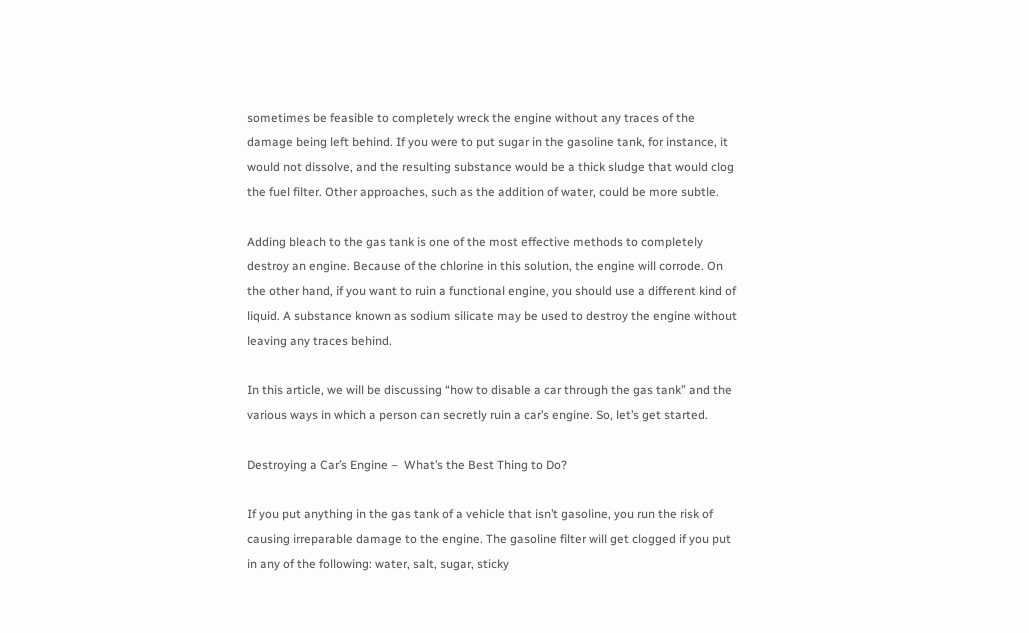sometimes be feasible to completely wreck the engine without any traces of the damage being left behind. If you were to put sugar in the gasoline tank, for instance, it would not dissolve, and the resulting substance would be a thick sludge that would clog the fuel filter. Other approaches, such as the addition of water, could be more subtle.

Adding bleach to the gas tank is one of the most effective methods to completely destroy an engine. Because of the chlorine in this solution, the engine will corrode. On the other hand, if you want to ruin a functional engine, you should use a different kind of liquid. A substance known as sodium silicate may be used to destroy the engine without leaving any traces behind.

In this article, we will be discussing “how to disable a car through the gas tank” and the various ways in which a person can secretly ruin a car’s engine. So, let’s get started.

Destroying a Car’s Engine –  What’s the Best Thing to Do?

If you put anything in the gas tank of a vehicle that isn’t gasoline, you run the risk of causing irreparable damage to the engine. The gasoline filter will get clogged if you put in any of the following: water, salt, sugar, sticky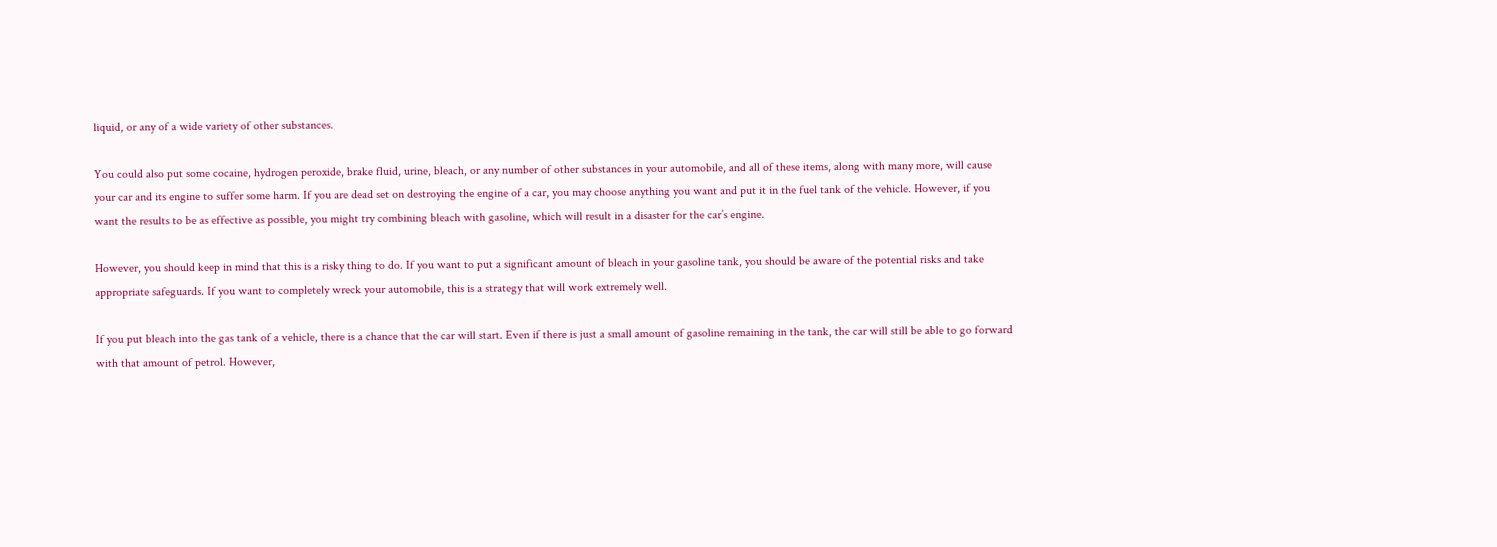liquid, or any of a wide variety of other substances.

You could also put some cocaine, hydrogen peroxide, brake fluid, urine, bleach, or any number of other substances in your automobile, and all of these items, along with many more, will cause your car and its engine to suffer some harm. If you are dead set on destroying the engine of a car, you may choose anything you want and put it in the fuel tank of the vehicle. However, if you want the results to be as effective as possible, you might try combining bleach with gasoline, which will result in a disaster for the car’s engine.

However, you should keep in mind that this is a risky thing to do. If you want to put a significant amount of bleach in your gasoline tank, you should be aware of the potential risks and take appropriate safeguards. If you want to completely wreck your automobile, this is a strategy that will work extremely well.

If you put bleach into the gas tank of a vehicle, there is a chance that the car will start. Even if there is just a small amount of gasoline remaining in the tank, the car will still be able to go forward with that amount of petrol. However,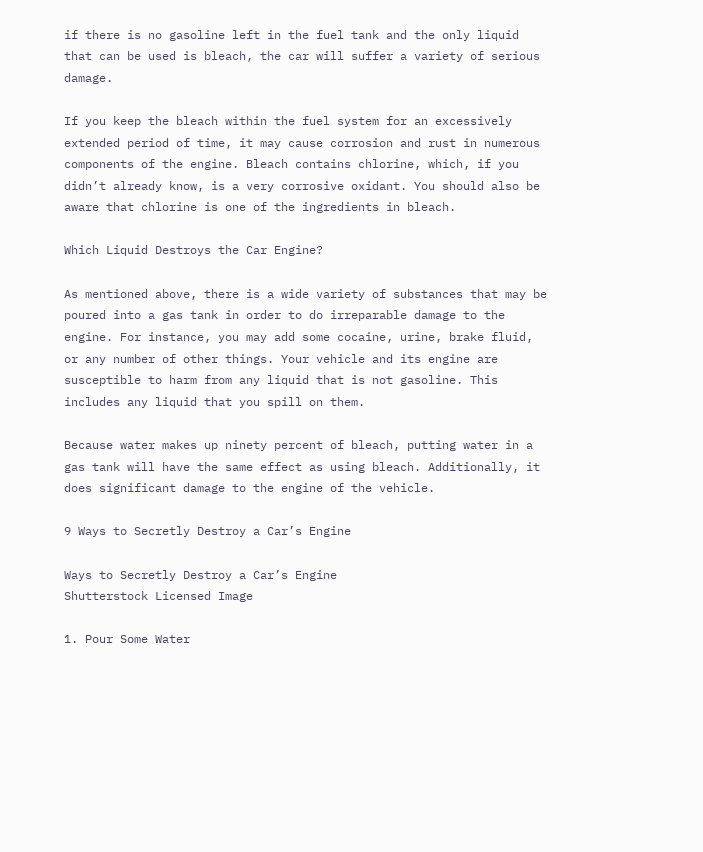if there is no gasoline left in the fuel tank and the only liquid that can be used is bleach, the car will suffer a variety of serious damage.

If you keep the bleach within the fuel system for an excessively extended period of time, it may cause corrosion and rust in numerous components of the engine. Bleach contains chlorine, which, if you didn’t already know, is a very corrosive oxidant. You should also be aware that chlorine is one of the ingredients in bleach.

Which Liquid Destroys the Car Engine?

As mentioned above, there is a wide variety of substances that may be poured into a gas tank in order to do irreparable damage to the engine. For instance, you may add some cocaine, urine, brake fluid, or any number of other things. Your vehicle and its engine are susceptible to harm from any liquid that is not gasoline. This includes any liquid that you spill on them.

Because water makes up ninety percent of bleach, putting water in a gas tank will have the same effect as using bleach. Additionally, it does significant damage to the engine of the vehicle.

9 Ways to Secretly Destroy a Car’s Engine

Ways to Secretly Destroy a Car’s Engine
Shutterstock Licensed Image

1. Pour Some Water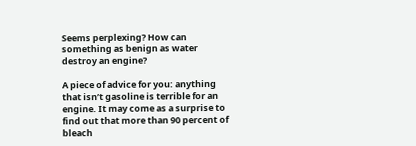Seems perplexing? How can something as benign as water destroy an engine?

A piece of advice for you: anything that isn’t gasoline is terrible for an engine. It may come as a surprise to find out that more than 90 percent of bleach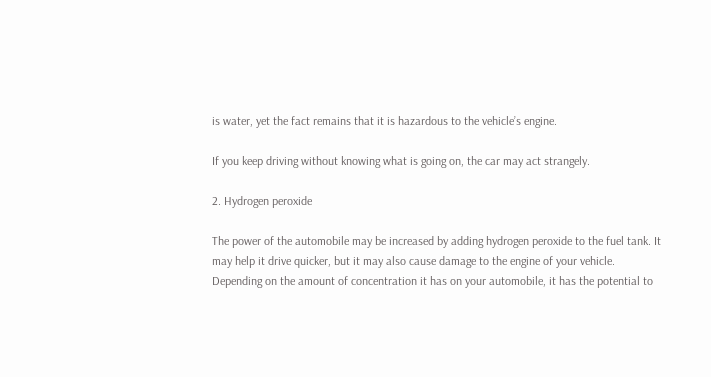is water, yet the fact remains that it is hazardous to the vehicle’s engine.

If you keep driving without knowing what is going on, the car may act strangely.

2. Hydrogen peroxide

The power of the automobile may be increased by adding hydrogen peroxide to the fuel tank. It may help it drive quicker, but it may also cause damage to the engine of your vehicle. Depending on the amount of concentration it has on your automobile, it has the potential to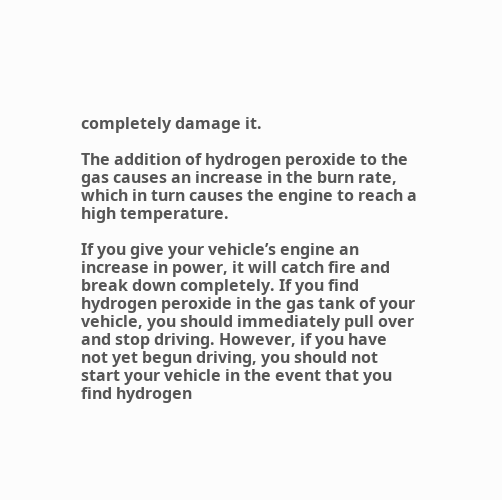completely damage it.

The addition of hydrogen peroxide to the gas causes an increase in the burn rate, which in turn causes the engine to reach a high temperature.

If you give your vehicle’s engine an increase in power, it will catch fire and break down completely. If you find hydrogen peroxide in the gas tank of your vehicle, you should immediately pull over and stop driving. However, if you have not yet begun driving, you should not start your vehicle in the event that you find hydrogen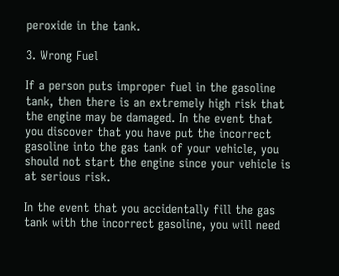peroxide in the tank.

3. Wrong Fuel

If a person puts improper fuel in the gasoline tank, then there is an extremely high risk that the engine may be damaged. In the event that you discover that you have put the incorrect gasoline into the gas tank of your vehicle, you should not start the engine since your vehicle is at serious risk.

In the event that you accidentally fill the gas tank with the incorrect gasoline, you will need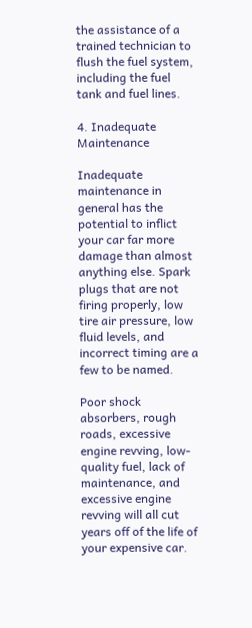the assistance of a trained technician to flush the fuel system, including the fuel tank and fuel lines.

4. Inadequate Maintenance

Inadequate maintenance in general has the potential to inflict your car far more damage than almost anything else. Spark plugs that are not firing properly, low tire air pressure, low fluid levels, and incorrect timing are a few to be named.

Poor shock absorbers, rough roads, excessive engine revving, low-quality fuel, lack of maintenance, and excessive engine revving will all cut years off of the life of your expensive car.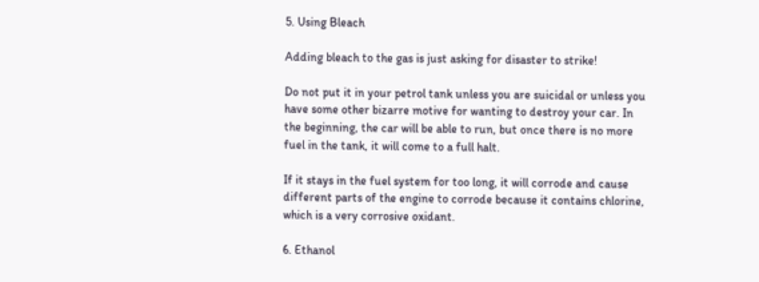5. Using Bleach

Adding bleach to the gas is just asking for disaster to strike!

Do not put it in your petrol tank unless you are suicidal or unless you have some other bizarre motive for wanting to destroy your car. In the beginning, the car will be able to run, but once there is no more fuel in the tank, it will come to a full halt.

If it stays in the fuel system for too long, it will corrode and cause different parts of the engine to corrode because it contains chlorine, which is a very corrosive oxidant.

6. Ethanol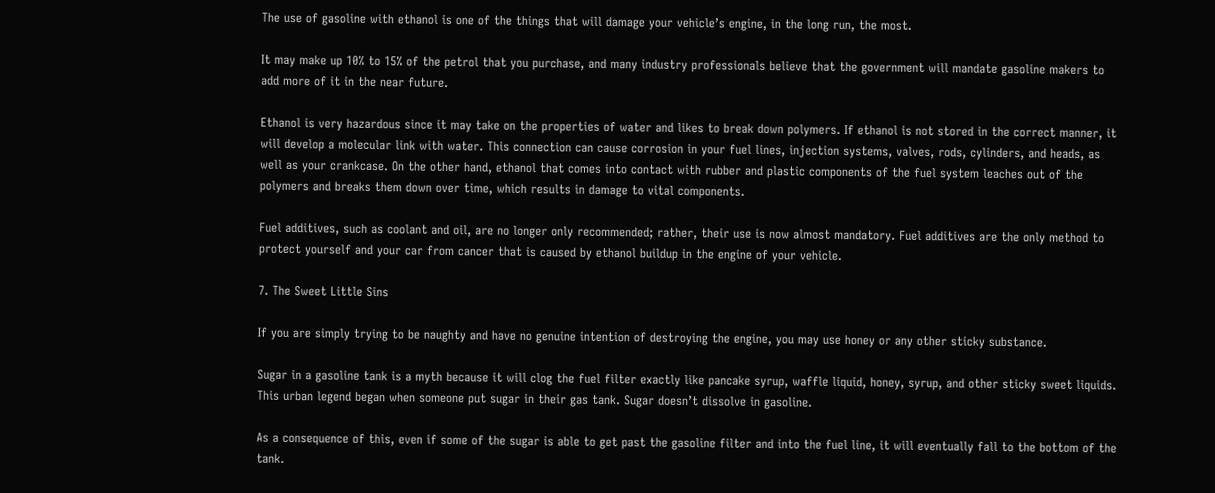The use of gasoline with ethanol is one of the things that will damage your vehicle’s engine, in the long run, the most.

It may make up 10% to 15% of the petrol that you purchase, and many industry professionals believe that the government will mandate gasoline makers to add more of it in the near future.

Ethanol is very hazardous since it may take on the properties of water and likes to break down polymers. If ethanol is not stored in the correct manner, it will develop a molecular link with water. This connection can cause corrosion in your fuel lines, injection systems, valves, rods, cylinders, and heads, as well as your crankcase. On the other hand, ethanol that comes into contact with rubber and plastic components of the fuel system leaches out of the polymers and breaks them down over time, which results in damage to vital components.

Fuel additives, such as coolant and oil, are no longer only recommended; rather, their use is now almost mandatory. Fuel additives are the only method to protect yourself and your car from cancer that is caused by ethanol buildup in the engine of your vehicle.

7. The Sweet Little Sins

If you are simply trying to be naughty and have no genuine intention of destroying the engine, you may use honey or any other sticky substance.

Sugar in a gasoline tank is a myth because it will clog the fuel filter exactly like pancake syrup, waffle liquid, honey, syrup, and other sticky sweet liquids. This urban legend began when someone put sugar in their gas tank. Sugar doesn’t dissolve in gasoline.

As a consequence of this, even if some of the sugar is able to get past the gasoline filter and into the fuel line, it will eventually fall to the bottom of the tank.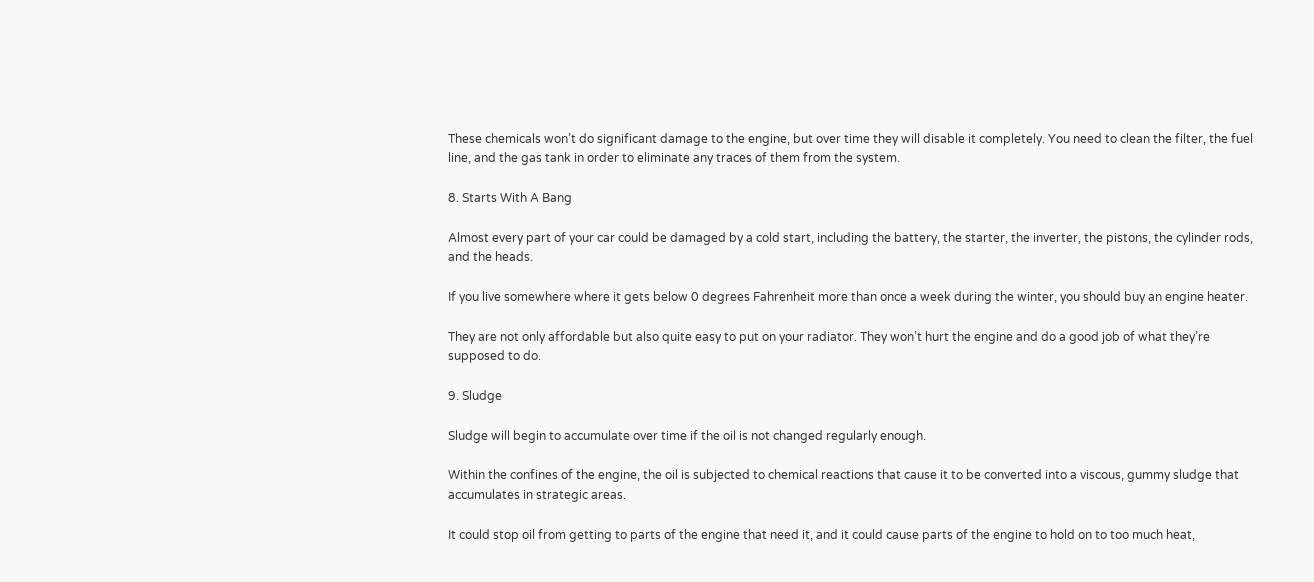These chemicals won’t do significant damage to the engine, but over time they will disable it completely. You need to clean the filter, the fuel line, and the gas tank in order to eliminate any traces of them from the system.

8. Starts With A Bang

Almost every part of your car could be damaged by a cold start, including the battery, the starter, the inverter, the pistons, the cylinder rods, and the heads.

If you live somewhere where it gets below 0 degrees Fahrenheit more than once a week during the winter, you should buy an engine heater.

They are not only affordable but also quite easy to put on your radiator. They won’t hurt the engine and do a good job of what they’re supposed to do.

9. Sludge

Sludge will begin to accumulate over time if the oil is not changed regularly enough.

Within the confines of the engine, the oil is subjected to chemical reactions that cause it to be converted into a viscous, gummy sludge that accumulates in strategic areas.

It could stop oil from getting to parts of the engine that need it, and it could cause parts of the engine to hold on to too much heat,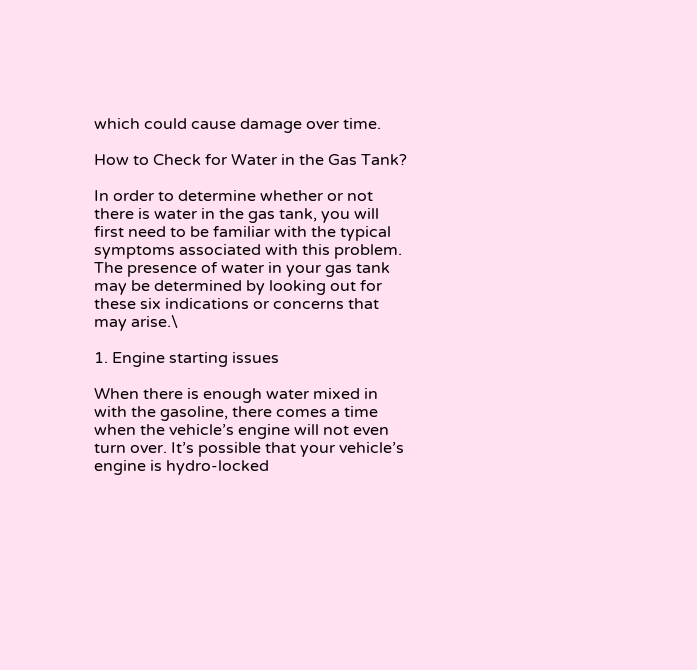which could cause damage over time.

How to Check for Water in the Gas Tank?

In order to determine whether or not there is water in the gas tank, you will first need to be familiar with the typical symptoms associated with this problem. The presence of water in your gas tank may be determined by looking out for these six indications or concerns that may arise.\

1. Engine starting issues

When there is enough water mixed in with the gasoline, there comes a time when the vehicle’s engine will not even turn over. It’s possible that your vehicle’s engine is hydro-locked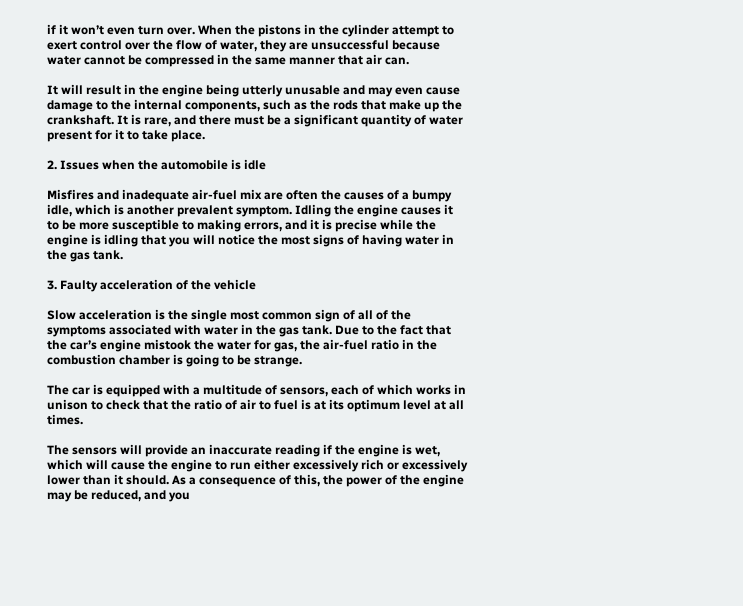if it won’t even turn over. When the pistons in the cylinder attempt to exert control over the flow of water, they are unsuccessful because water cannot be compressed in the same manner that air can.

It will result in the engine being utterly unusable and may even cause damage to the internal components, such as the rods that make up the crankshaft. It is rare, and there must be a significant quantity of water present for it to take place.

2. Issues when the automobile is idle

Misfires and inadequate air-fuel mix are often the causes of a bumpy idle, which is another prevalent symptom. Idling the engine causes it to be more susceptible to making errors, and it is precise while the engine is idling that you will notice the most signs of having water in the gas tank.

3. Faulty acceleration of the vehicle

Slow acceleration is the single most common sign of all of the symptoms associated with water in the gas tank. Due to the fact that the car’s engine mistook the water for gas, the air-fuel ratio in the combustion chamber is going to be strange.

The car is equipped with a multitude of sensors, each of which works in unison to check that the ratio of air to fuel is at its optimum level at all times.

The sensors will provide an inaccurate reading if the engine is wet, which will cause the engine to run either excessively rich or excessively lower than it should. As a consequence of this, the power of the engine may be reduced, and you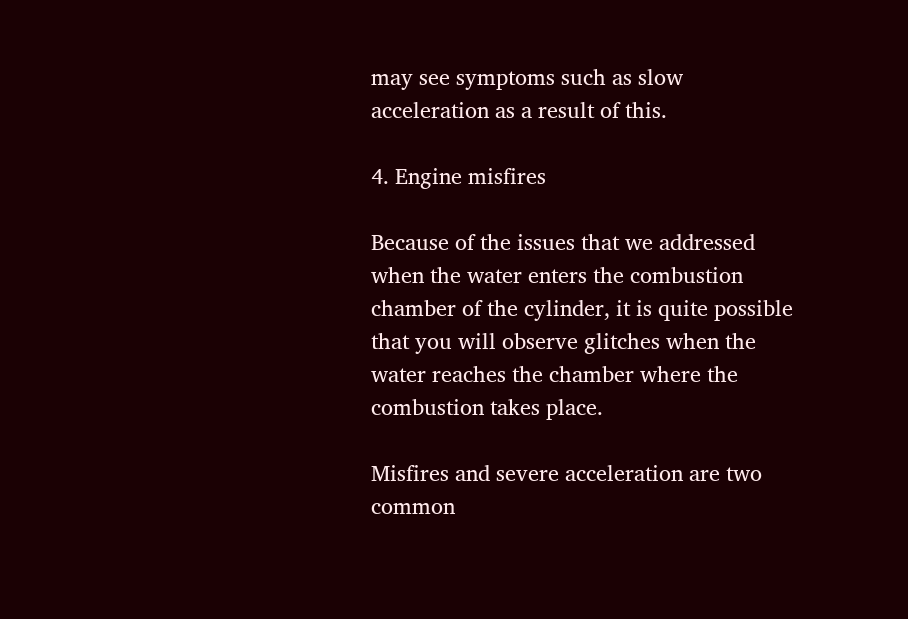may see symptoms such as slow acceleration as a result of this.

4. Engine misfires

Because of the issues that we addressed when the water enters the combustion chamber of the cylinder, it is quite possible that you will observe glitches when the water reaches the chamber where the combustion takes place.

Misfires and severe acceleration are two common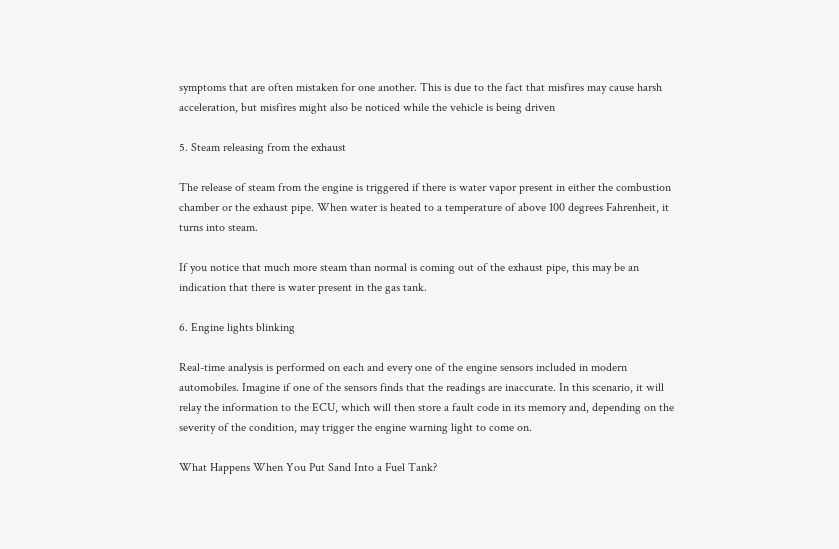symptoms that are often mistaken for one another. This is due to the fact that misfires may cause harsh acceleration, but misfires might also be noticed while the vehicle is being driven

5. Steam releasing from the exhaust

The release of steam from the engine is triggered if there is water vapor present in either the combustion chamber or the exhaust pipe. When water is heated to a temperature of above 100 degrees Fahrenheit, it turns into steam.

If you notice that much more steam than normal is coming out of the exhaust pipe, this may be an indication that there is water present in the gas tank.

6. Engine lights blinking

Real-time analysis is performed on each and every one of the engine sensors included in modern automobiles. Imagine if one of the sensors finds that the readings are inaccurate. In this scenario, it will relay the information to the ECU, which will then store a fault code in its memory and, depending on the severity of the condition, may trigger the engine warning light to come on.

What Happens When You Put Sand Into a Fuel Tank?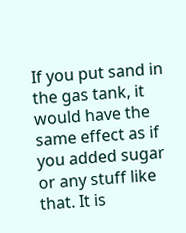If you put sand in the gas tank, it would have the same effect as if you added sugar or any stuff like that. It is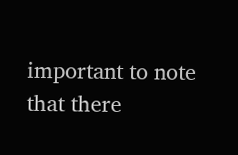important to note that there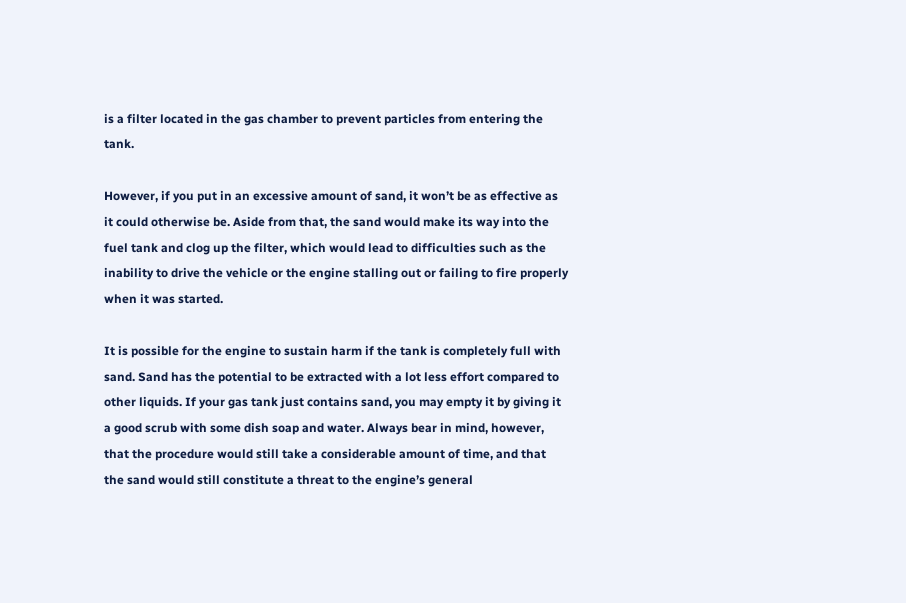is a filter located in the gas chamber to prevent particles from entering the tank.

However, if you put in an excessive amount of sand, it won’t be as effective as it could otherwise be. Aside from that, the sand would make its way into the fuel tank and clog up the filter, which would lead to difficulties such as the inability to drive the vehicle or the engine stalling out or failing to fire properly when it was started.

It is possible for the engine to sustain harm if the tank is completely full with sand. Sand has the potential to be extracted with a lot less effort compared to other liquids. If your gas tank just contains sand, you may empty it by giving it a good scrub with some dish soap and water. Always bear in mind, however, that the procedure would still take a considerable amount of time, and that the sand would still constitute a threat to the engine’s general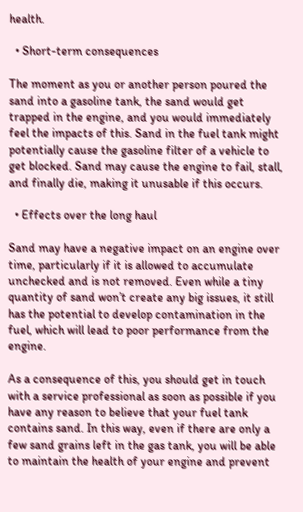health.

  • Short-term consequences

The moment as you or another person poured the sand into a gasoline tank, the sand would get trapped in the engine, and you would immediately feel the impacts of this. Sand in the fuel tank might potentially cause the gasoline filter of a vehicle to get blocked. Sand may cause the engine to fail, stall, and finally die, making it unusable if this occurs.

  • Effects over the long haul

Sand may have a negative impact on an engine over time, particularly if it is allowed to accumulate unchecked and is not removed. Even while a tiny quantity of sand won’t create any big issues, it still has the potential to develop contamination in the fuel, which will lead to poor performance from the engine.

As a consequence of this, you should get in touch with a service professional as soon as possible if you have any reason to believe that your fuel tank contains sand. In this way, even if there are only a few sand grains left in the gas tank, you will be able to maintain the health of your engine and prevent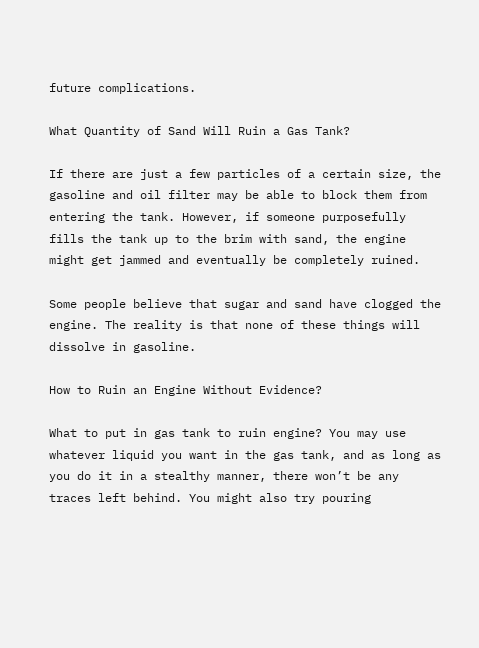future complications.

What Quantity of Sand Will Ruin a Gas Tank?

If there are just a few particles of a certain size, the gasoline and oil filter may be able to block them from entering the tank. However, if someone purposefully fills the tank up to the brim with sand, the engine might get jammed and eventually be completely ruined.

Some people believe that sugar and sand have clogged the engine. The reality is that none of these things will dissolve in gasoline.

How to Ruin an Engine Without Evidence?

What to put in gas tank to ruin engine? You may use whatever liquid you want in the gas tank, and as long as you do it in a stealthy manner, there won’t be any traces left behind. You might also try pouring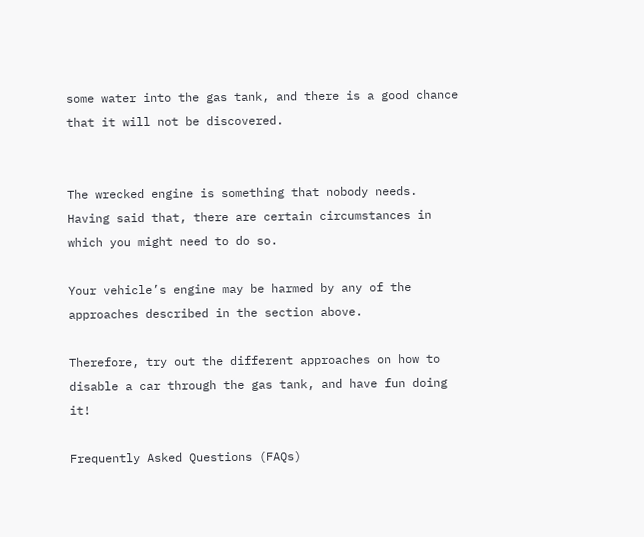some water into the gas tank, and there is a good chance that it will not be discovered.


The wrecked engine is something that nobody needs. Having said that, there are certain circumstances in which you might need to do so.

Your vehicle’s engine may be harmed by any of the approaches described in the section above.

Therefore, try out the different approaches on how to disable a car through the gas tank, and have fun doing it!

Frequently Asked Questions (FAQs)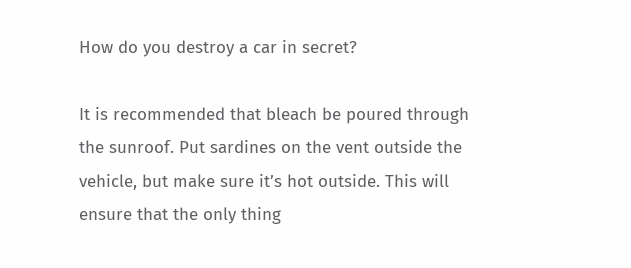How do you destroy a car in secret?

It is recommended that bleach be poured through the sunroof. Put sardines on the vent outside the vehicle, but make sure it’s hot outside. This will ensure that the only thing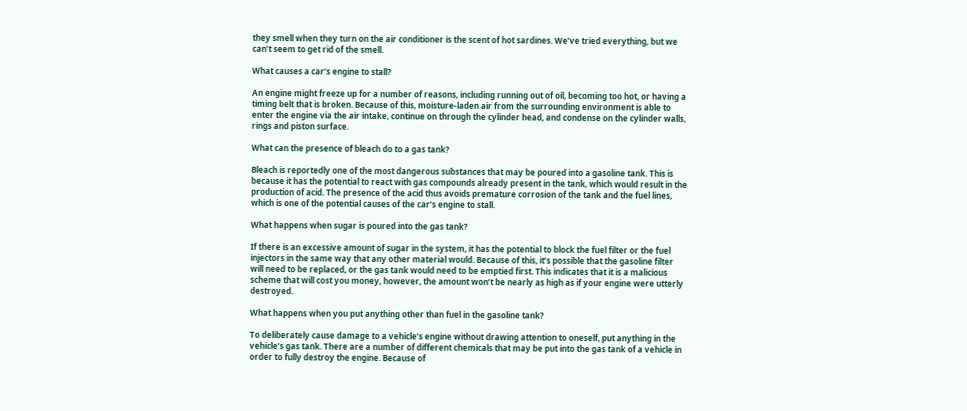they smell when they turn on the air conditioner is the scent of hot sardines. We’ve tried everything, but we can’t seem to get rid of the smell.

What causes a car’s engine to stall?

An engine might freeze up for a number of reasons, including running out of oil, becoming too hot, or having a timing belt that is broken. Because of this, moisture-laden air from the surrounding environment is able to enter the engine via the air intake, continue on through the cylinder head, and condense on the cylinder walls, rings and piston surface.

What can the presence of bleach do to a gas tank?

Bleach is reportedly one of the most dangerous substances that may be poured into a gasoline tank. This is because it has the potential to react with gas compounds already present in the tank, which would result in the production of acid. The presence of the acid thus avoids premature corrosion of the tank and the fuel lines, which is one of the potential causes of the car’s engine to stall.

What happens when sugar is poured into the gas tank?

If there is an excessive amount of sugar in the system, it has the potential to block the fuel filter or the fuel injectors in the same way that any other material would. Because of this, it’s possible that the gasoline filter will need to be replaced, or the gas tank would need to be emptied first. This indicates that it is a malicious scheme that will cost you money, however, the amount won’t be nearly as high as if your engine were utterly destroyed.

What happens when you put anything other than fuel in the gasoline tank?

To deliberately cause damage to a vehicle’s engine without drawing attention to oneself, put anything in the vehicle’s gas tank. There are a number of different chemicals that may be put into the gas tank of a vehicle in order to fully destroy the engine. Because of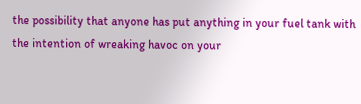the possibility that anyone has put anything in your fuel tank with the intention of wreaking havoc on your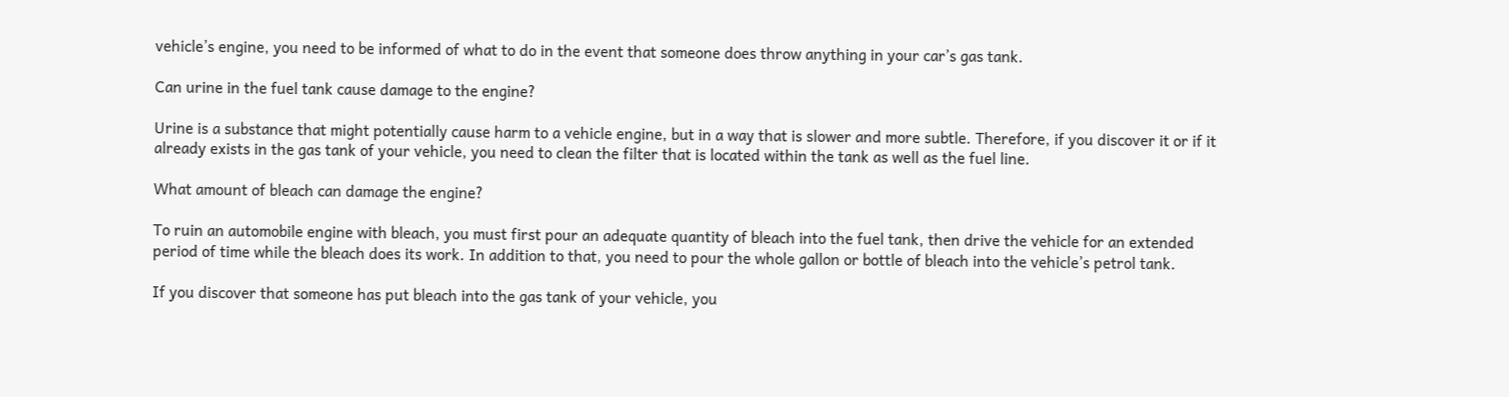vehicle’s engine, you need to be informed of what to do in the event that someone does throw anything in your car’s gas tank.

Can urine in the fuel tank cause damage to the engine?

Urine is a substance that might potentially cause harm to a vehicle engine, but in a way that is slower and more subtle. Therefore, if you discover it or if it already exists in the gas tank of your vehicle, you need to clean the filter that is located within the tank as well as the fuel line.

What amount of bleach can damage the engine?

To ruin an automobile engine with bleach, you must first pour an adequate quantity of bleach into the fuel tank, then drive the vehicle for an extended period of time while the bleach does its work. In addition to that, you need to pour the whole gallon or bottle of bleach into the vehicle’s petrol tank.

If you discover that someone has put bleach into the gas tank of your vehicle, you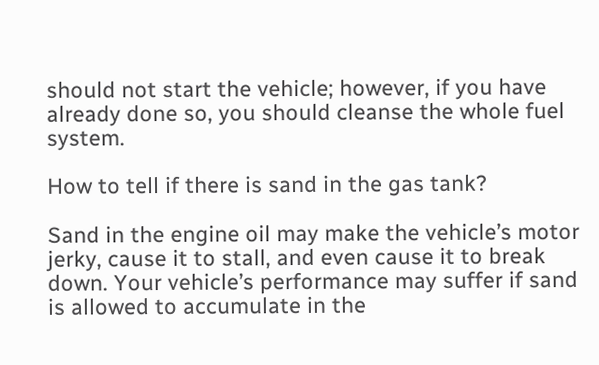should not start the vehicle; however, if you have already done so, you should cleanse the whole fuel system.

How to tell if there is sand in the gas tank?

Sand in the engine oil may make the vehicle’s motor jerky, cause it to stall, and even cause it to break down. Your vehicle’s performance may suffer if sand is allowed to accumulate in the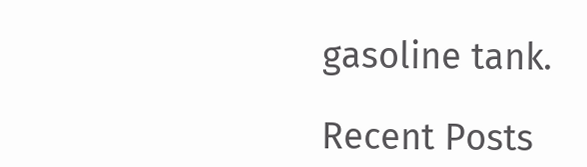gasoline tank.

Recent Posts